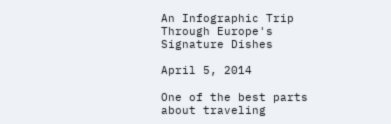An Infographic Trip Through Europe's Signature Dishes

April 5, 2014

One of the best parts about traveling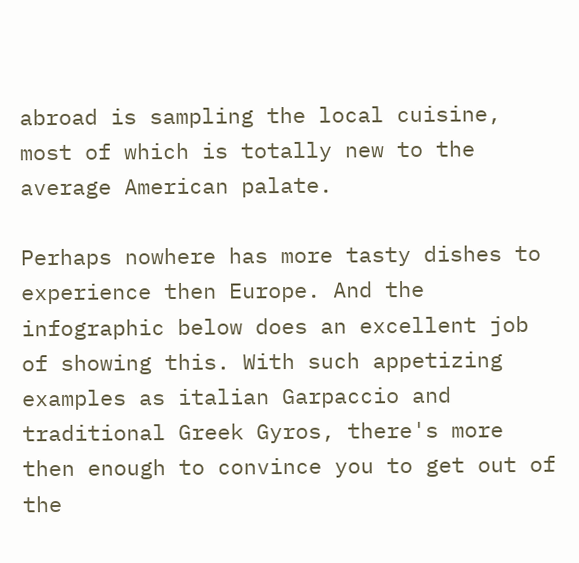abroad is sampling the local cuisine, most of which is totally new to the average American palate.

Perhaps nowhere has more tasty dishes to experience then Europe. And the infographic below does an excellent job of showing this. With such appetizing examples as italian Garpaccio and traditional Greek Gyros, there's more then enough to convince you to get out of the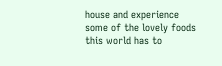house and experience some of the lovely foods this world has to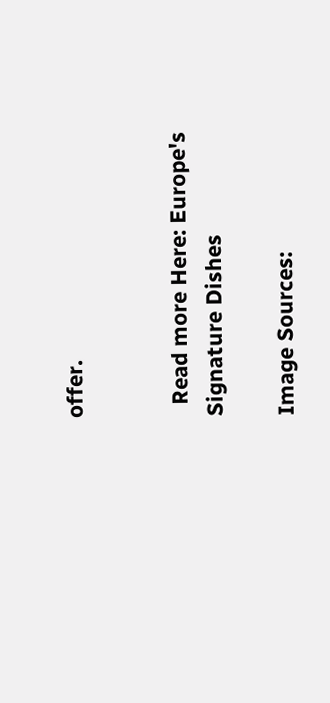offer.


  Read more Here: Europe's Signature Dishes

Image Sources: